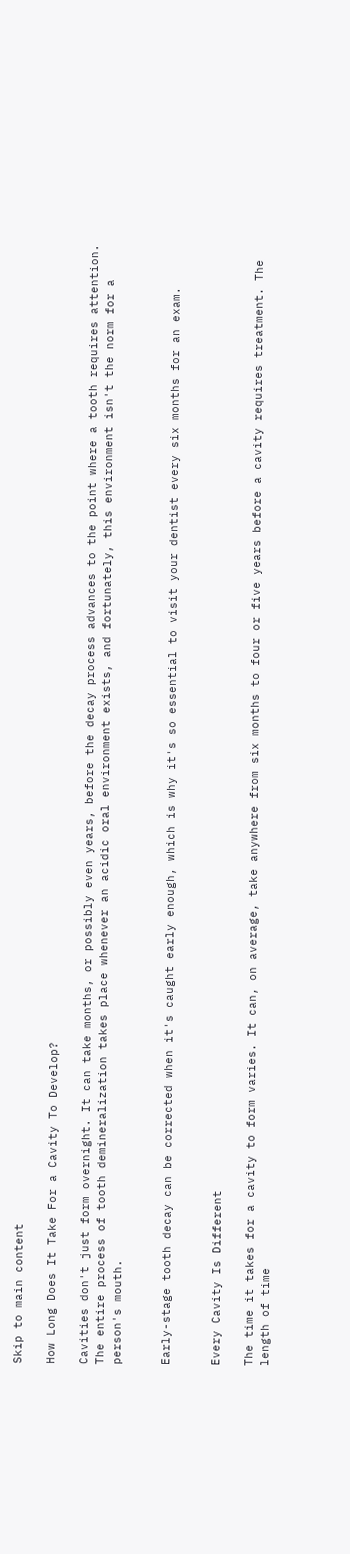Skip to main content

How Long Does It Take For a Cavity To Develop?

Cavities don't just form overnight. It can take months, or possibly even years, before the decay process advances to the point where a tooth requires attention. The entire process of tooth demineralization takes place whenever an acidic oral environment exists, and fortunately, this environment isn't the norm for a person's mouth.


Early-stage tooth decay can be corrected when it's caught early enough, which is why it's so essential to visit your dentist every six months for an exam.


Every Cavity Is Different

The time it takes for a cavity to form varies. It can, on average, take anywhere from six months to four or five years before a cavity requires treatment. The length of time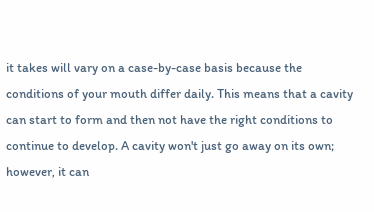it takes will vary on a case-by-case basis because the conditions of your mouth differ daily. This means that a cavity can start to form and then not have the right conditions to continue to develop. A cavity won't just go away on its own; however, it can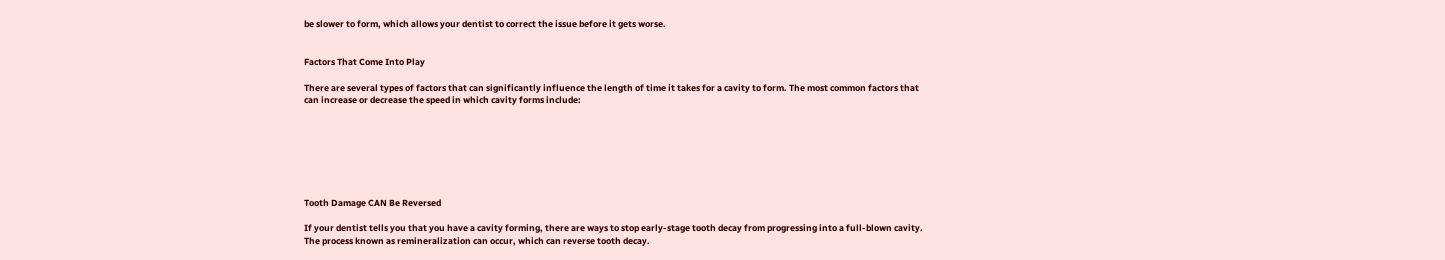be slower to form, which allows your dentist to correct the issue before it gets worse.


Factors That Come Into Play

There are several types of factors that can significantly influence the length of time it takes for a cavity to form. The most common factors that can increase or decrease the speed in which cavity forms include:







Tooth Damage CAN Be Reversed

If your dentist tells you that you have a cavity forming, there are ways to stop early-stage tooth decay from progressing into a full-blown cavity. The process known as remineralization can occur, which can reverse tooth decay.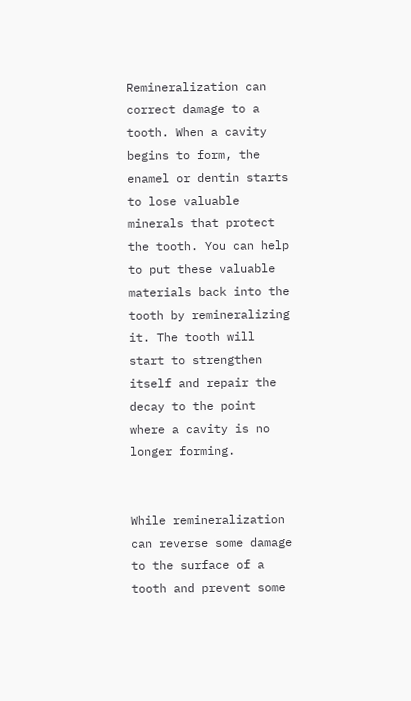Remineralization can correct damage to a tooth. When a cavity begins to form, the enamel or dentin starts to lose valuable minerals that protect the tooth. You can help to put these valuable materials back into the tooth by remineralizing it. The tooth will start to strengthen itself and repair the decay to the point where a cavity is no longer forming.


While remineralization can reverse some damage to the surface of a tooth and prevent some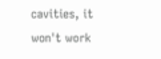cavities, it won't work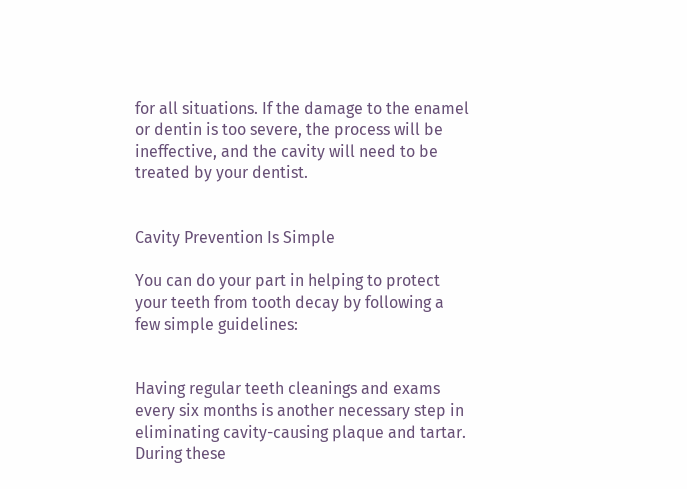for all situations. If the damage to the enamel or dentin is too severe, the process will be ineffective, and the cavity will need to be treated by your dentist.


Cavity Prevention Is Simple

You can do your part in helping to protect your teeth from tooth decay by following a few simple guidelines:


Having regular teeth cleanings and exams every six months is another necessary step in eliminating cavity-causing plaque and tartar. During these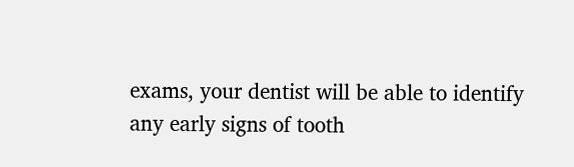exams, your dentist will be able to identify any early signs of tooth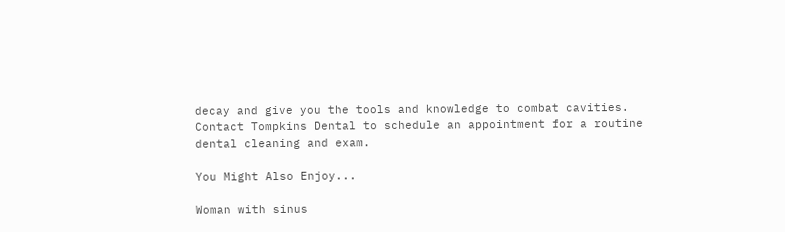decay and give you the tools and knowledge to combat cavities. Contact Tompkins Dental to schedule an appointment for a routine dental cleaning and exam.

You Might Also Enjoy...

Woman with sinus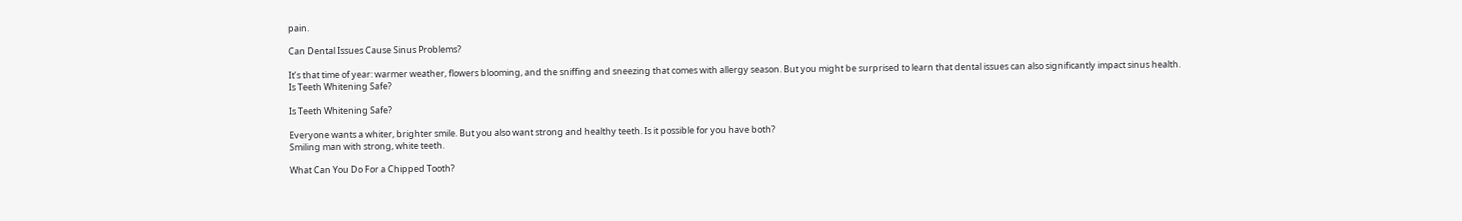pain.

Can Dental Issues Cause Sinus Problems?

It’s that time of year: warmer weather, flowers blooming, and the sniffing and sneezing that comes with allergy season. But you might be surprised to learn that dental issues can also significantly impact sinus health.
Is Teeth Whitening Safe?

Is Teeth Whitening Safe?

Everyone wants a whiter, brighter smile. But you also want strong and healthy teeth. Is it possible for you have both?
Smiling man with strong, white teeth.

What Can You Do For a Chipped Tooth?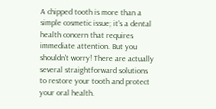A chipped tooth is more than a simple cosmetic issue; it's a dental health concern that requires immediate attention. But you shouldn't worry! There are actually several straightforward solutions to restore your tooth and protect your oral health.